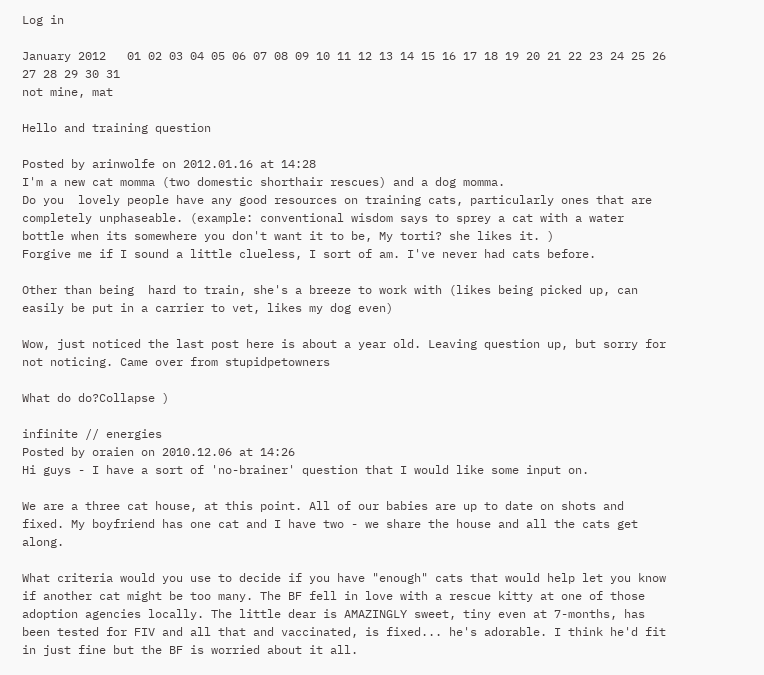Log in

January 2012   01 02 03 04 05 06 07 08 09 10 11 12 13 14 15 16 17 18 19 20 21 22 23 24 25 26 27 28 29 30 31
not mine, mat

Hello and training question

Posted by arinwolfe on 2012.01.16 at 14:28
I'm a new cat momma (two domestic shorthair rescues) and a dog momma.
Do you  lovely people have any good resources on training cats, particularly ones that are completely unphaseable. (example: conventional wisdom says to sprey a cat with a water bottle when its somewhere you don't want it to be, My torti? she likes it. )
Forgive me if I sound a little clueless, I sort of am. I've never had cats before.

Other than being  hard to train, she's a breeze to work with (likes being picked up, can easily be put in a carrier to vet, likes my dog even)

Wow, just noticed the last post here is about a year old. Leaving question up, but sorry for not noticing. Came over from stupidpetowners

What do do?Collapse )

infinite // energies
Posted by oraien on 2010.12.06 at 14:26
Hi guys - I have a sort of 'no-brainer' question that I would like some input on.

We are a three cat house, at this point. All of our babies are up to date on shots and fixed. My boyfriend has one cat and I have two - we share the house and all the cats get along.

What criteria would you use to decide if you have "enough" cats that would help let you know if another cat might be too many. The BF fell in love with a rescue kitty at one of those adoption agencies locally. The little dear is AMAZINGLY sweet, tiny even at 7-months, has been tested for FIV and all that and vaccinated, is fixed... he's adorable. I think he'd fit in just fine but the BF is worried about it all.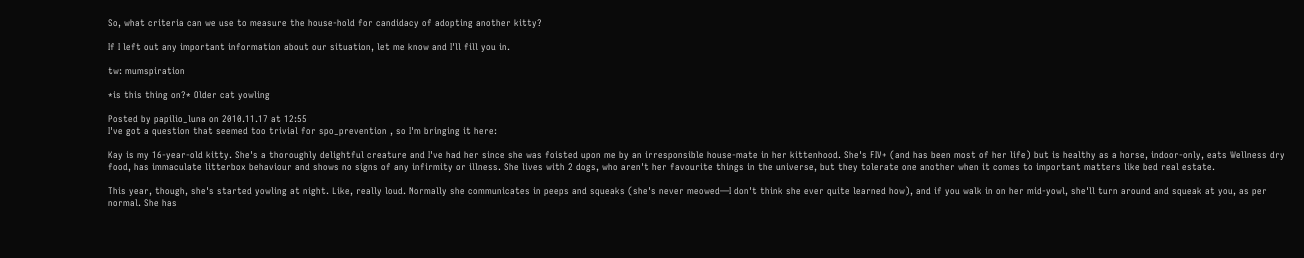So, what criteria can we use to measure the house-hold for candidacy of adopting another kitty?

If I left out any important information about our situation, let me know and I'll fill you in.

tw: mumspiration

*is this thing on?* Older cat yowling

Posted by papilio_luna on 2010.11.17 at 12:55
I've got a question that seemed too trivial for spo_prevention , so I'm bringing it here:

Kay is my 16-year-old kitty. She's a thoroughly delightful creature and I've had her since she was foisted upon me by an irresponsible house-mate in her kittenhood. She's FIV+ (and has been most of her life) but is healthy as a horse, indoor-only, eats Wellness dry food, has immaculate litterbox behaviour and shows no signs of any infirmity or illness. She lives with 2 dogs, who aren't her favourite things in the universe, but they tolerate one another when it comes to important matters like bed real estate.

This year, though, she's started yowling at night. Like, really loud. Normally she communicates in peeps and squeaks (she's never meowed—I don't think she ever quite learned how), and if you walk in on her mid-yowl, she'll turn around and squeak at you, as per normal. She has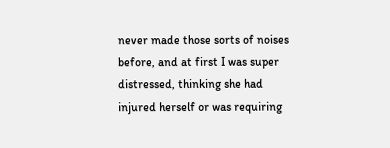never made those sorts of noises before, and at first I was super distressed, thinking she had injured herself or was requiring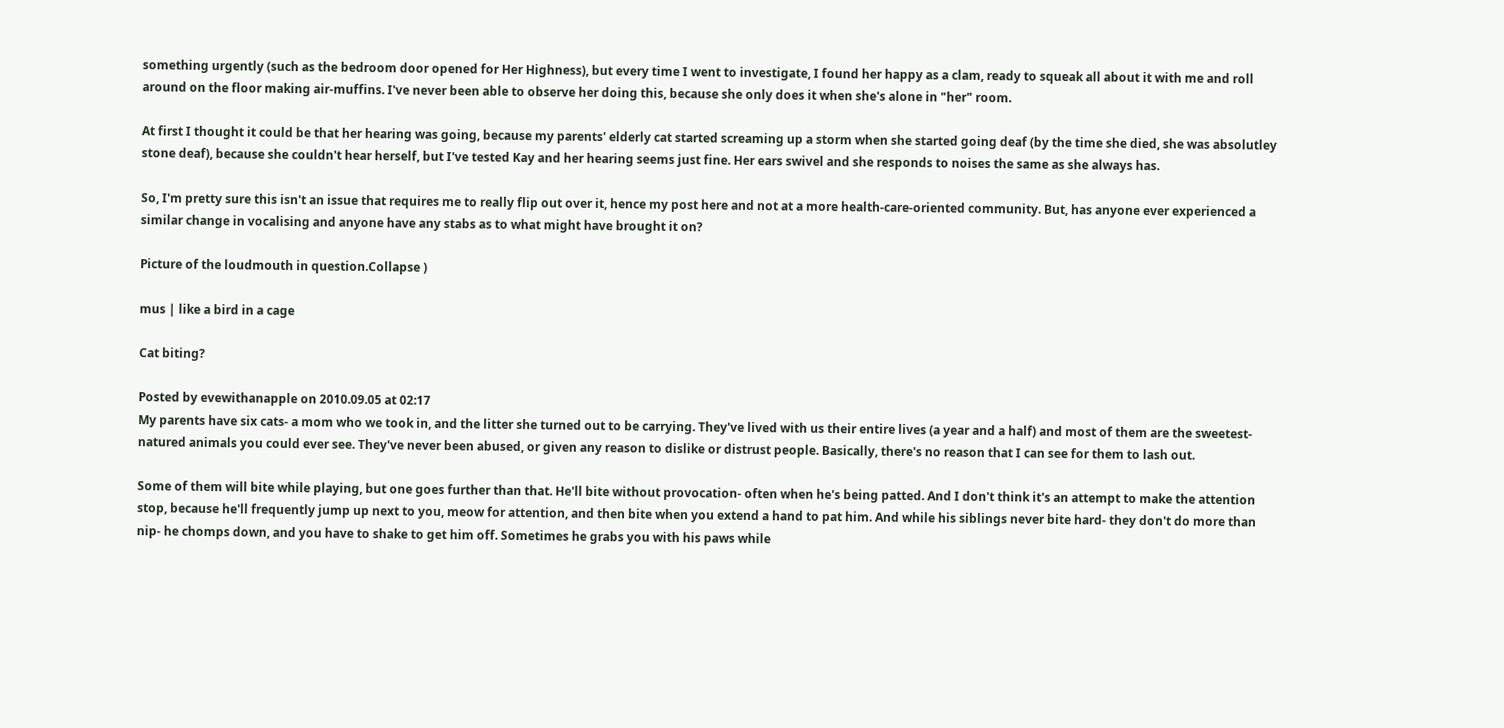something urgently (such as the bedroom door opened for Her Highness), but every time I went to investigate, I found her happy as a clam, ready to squeak all about it with me and roll around on the floor making air-muffins. I've never been able to observe her doing this, because she only does it when she's alone in "her" room.

At first I thought it could be that her hearing was going, because my parents' elderly cat started screaming up a storm when she started going deaf (by the time she died, she was absolutley stone deaf), because she couldn't hear herself, but I've tested Kay and her hearing seems just fine. Her ears swivel and she responds to noises the same as she always has.

So, I'm pretty sure this isn't an issue that requires me to really flip out over it, hence my post here and not at a more health-care-oriented community. But, has anyone ever experienced a similar change in vocalising and anyone have any stabs as to what might have brought it on?

Picture of the loudmouth in question.Collapse )

mus | like a bird in a cage

Cat biting?

Posted by evewithanapple on 2010.09.05 at 02:17
My parents have six cats- a mom who we took in, and the litter she turned out to be carrying. They've lived with us their entire lives (a year and a half) and most of them are the sweetest-natured animals you could ever see. They've never been abused, or given any reason to dislike or distrust people. Basically, there's no reason that I can see for them to lash out.

Some of them will bite while playing, but one goes further than that. He'll bite without provocation- often when he's being patted. And I don't think it's an attempt to make the attention stop, because he'll frequently jump up next to you, meow for attention, and then bite when you extend a hand to pat him. And while his siblings never bite hard- they don't do more than nip- he chomps down, and you have to shake to get him off. Sometimes he grabs you with his paws while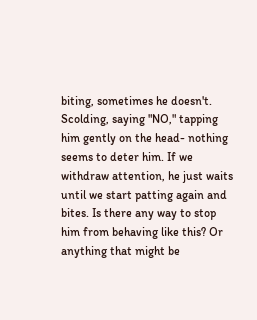biting, sometimes he doesn't. Scolding, saying "NO," tapping him gently on the head- nothing seems to deter him. If we withdraw attention, he just waits until we start patting again and bites. Is there any way to stop him from behaving like this? Or anything that might be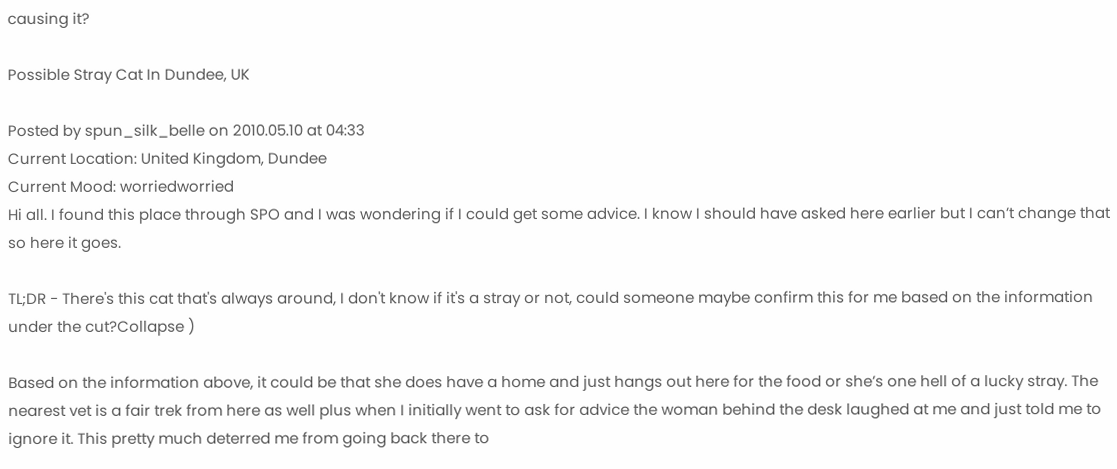causing it?

Possible Stray Cat In Dundee, UK

Posted by spun_silk_belle on 2010.05.10 at 04:33
Current Location: United Kingdom, Dundee
Current Mood: worriedworried
Hi all. I found this place through SPO and I was wondering if I could get some advice. I know I should have asked here earlier but I can’t change that so here it goes.

TL;DR - There's this cat that's always around, I don't know if it's a stray or not, could someone maybe confirm this for me based on the information under the cut?Collapse )

Based on the information above, it could be that she does have a home and just hangs out here for the food or she’s one hell of a lucky stray. The nearest vet is a fair trek from here as well plus when I initially went to ask for advice the woman behind the desk laughed at me and just told me to ignore it. This pretty much deterred me from going back there to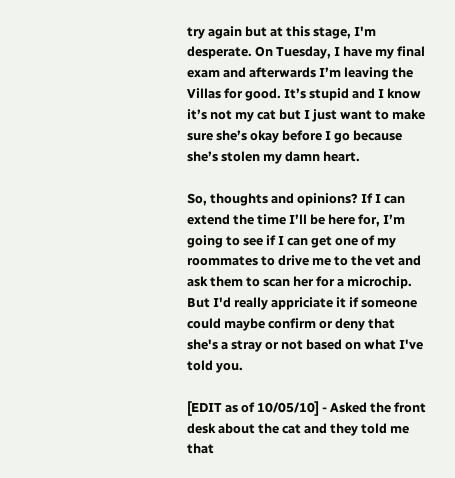try again but at this stage, I'm desperate. On Tuesday, I have my final exam and afterwards I’m leaving the Villas for good. It’s stupid and I know it’s not my cat but I just want to make sure she’s okay before I go because she’s stolen my damn heart.

So, thoughts and opinions? If I can extend the time I’ll be here for, I’m going to see if I can get one of my roommates to drive me to the vet and ask them to scan her for a microchip. But I'd really appriciate it if someone could maybe confirm or deny that she's a stray or not based on what I've told you.

[EDIT as of 10/05/10] - Asked the front desk about the cat and they told me that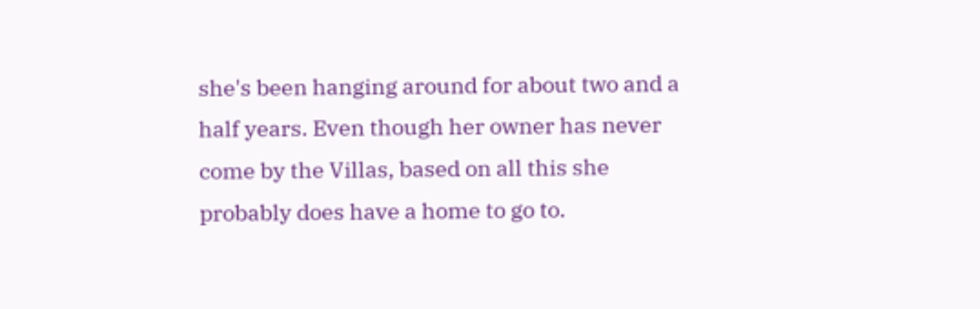she's been hanging around for about two and a half years. Even though her owner has never come by the Villas, based on all this she probably does have a home to go to.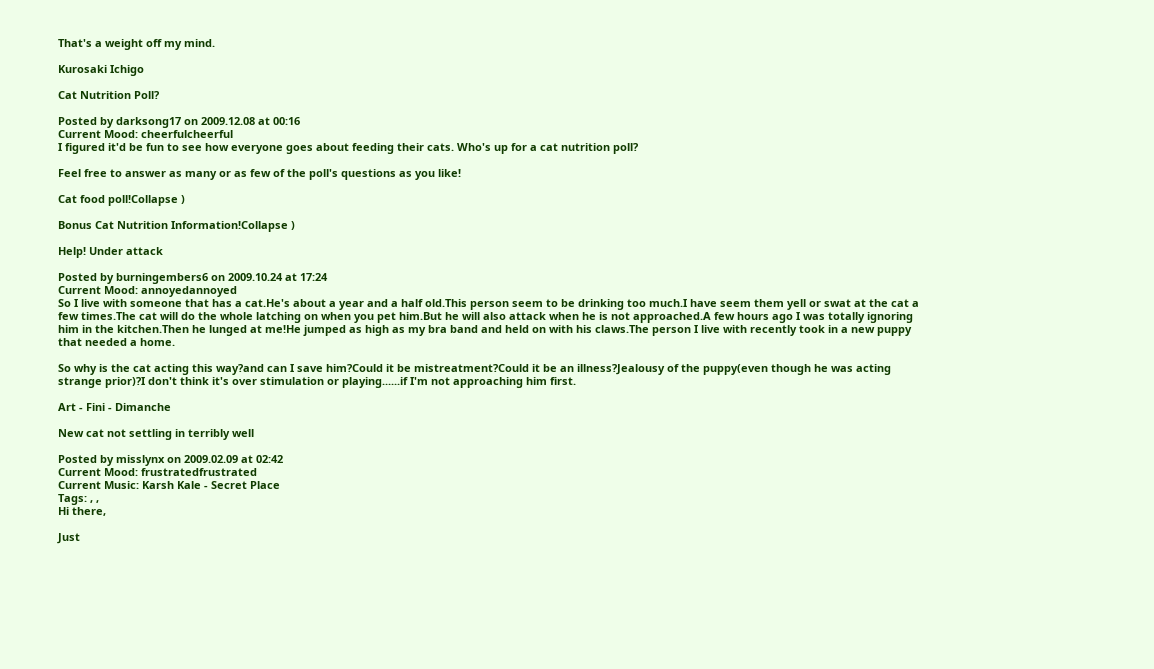That's a weight off my mind.

Kurosaki Ichigo

Cat Nutrition Poll?

Posted by darksong17 on 2009.12.08 at 00:16
Current Mood: cheerfulcheerful
I figured it'd be fun to see how everyone goes about feeding their cats. Who's up for a cat nutrition poll?

Feel free to answer as many or as few of the poll's questions as you like!

Cat food poll!Collapse )

Bonus Cat Nutrition Information!Collapse )

Help! Under attack

Posted by burningembers6 on 2009.10.24 at 17:24
Current Mood: annoyedannoyed
So I live with someone that has a cat.He's about a year and a half old.This person seem to be drinking too much.I have seem them yell or swat at the cat a few times.The cat will do the whole latching on when you pet him.But he will also attack when he is not approached.A few hours ago I was totally ignoring him in the kitchen.Then he lunged at me!He jumped as high as my bra band and held on with his claws.The person I live with recently took in a new puppy that needed a home.

So why is the cat acting this way?and can I save him?Could it be mistreatment?Could it be an illness?Jealousy of the puppy(even though he was acting strange prior)?I don't think it's over stimulation or playing......if I'm not approaching him first.

Art - Fini - Dimanche

New cat not settling in terribly well

Posted by misslynx on 2009.02.09 at 02:42
Current Mood: frustratedfrustrated
Current Music: Karsh Kale - Secret Place
Tags: , ,
Hi there,

Just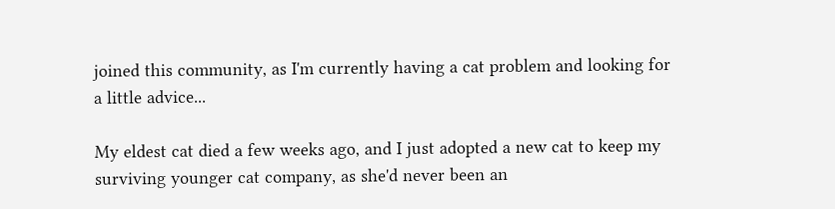joined this community, as I'm currently having a cat problem and looking for a little advice...

My eldest cat died a few weeks ago, and I just adopted a new cat to keep my surviving younger cat company, as she'd never been an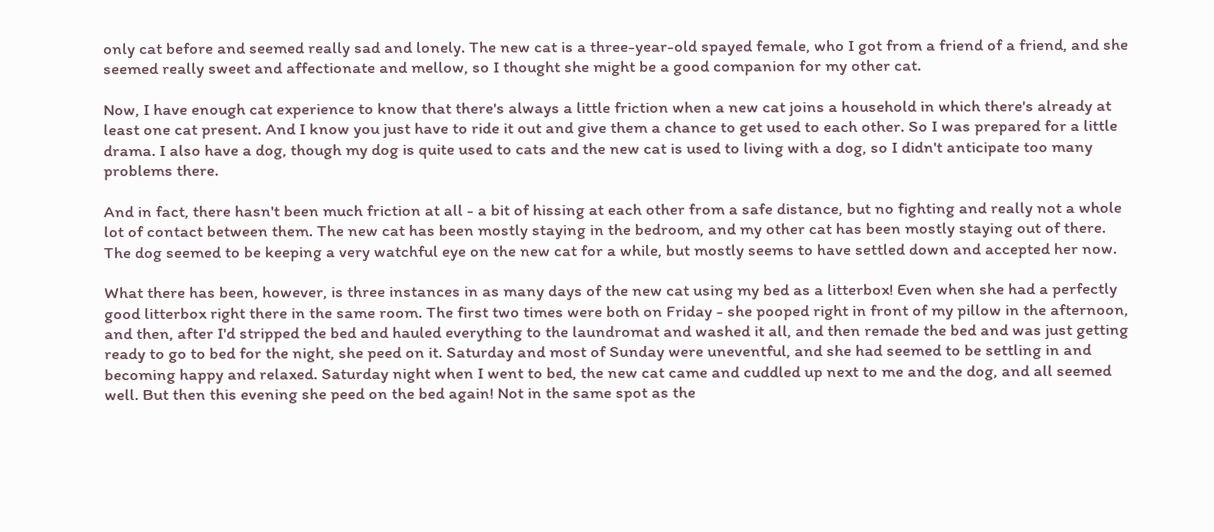only cat before and seemed really sad and lonely. The new cat is a three-year-old spayed female, who I got from a friend of a friend, and she seemed really sweet and affectionate and mellow, so I thought she might be a good companion for my other cat.

Now, I have enough cat experience to know that there's always a little friction when a new cat joins a household in which there's already at least one cat present. And I know you just have to ride it out and give them a chance to get used to each other. So I was prepared for a little drama. I also have a dog, though my dog is quite used to cats and the new cat is used to living with a dog, so I didn't anticipate too many problems there.

And in fact, there hasn't been much friction at all - a bit of hissing at each other from a safe distance, but no fighting and really not a whole lot of contact between them. The new cat has been mostly staying in the bedroom, and my other cat has been mostly staying out of there. The dog seemed to be keeping a very watchful eye on the new cat for a while, but mostly seems to have settled down and accepted her now.

What there has been, however, is three instances in as many days of the new cat using my bed as a litterbox! Even when she had a perfectly good litterbox right there in the same room. The first two times were both on Friday - she pooped right in front of my pillow in the afternoon, and then, after I'd stripped the bed and hauled everything to the laundromat and washed it all, and then remade the bed and was just getting ready to go to bed for the night, she peed on it. Saturday and most of Sunday were uneventful, and she had seemed to be settling in and becoming happy and relaxed. Saturday night when I went to bed, the new cat came and cuddled up next to me and the dog, and all seemed well. But then this evening she peed on the bed again! Not in the same spot as the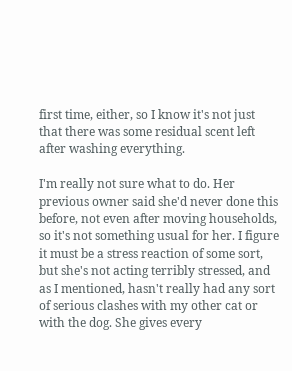first time, either, so I know it's not just that there was some residual scent left after washing everything.

I'm really not sure what to do. Her previous owner said she'd never done this before, not even after moving households, so it's not something usual for her. I figure it must be a stress reaction of some sort, but she's not acting terribly stressed, and as I mentioned, hasn't really had any sort of serious clashes with my other cat or with the dog. She gives every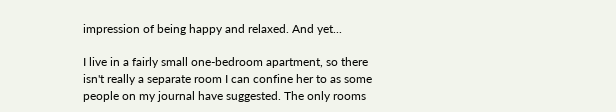impression of being happy and relaxed. And yet...

I live in a fairly small one-bedroom apartment, so there isn't really a separate room I can confine her to as some people on my journal have suggested. The only rooms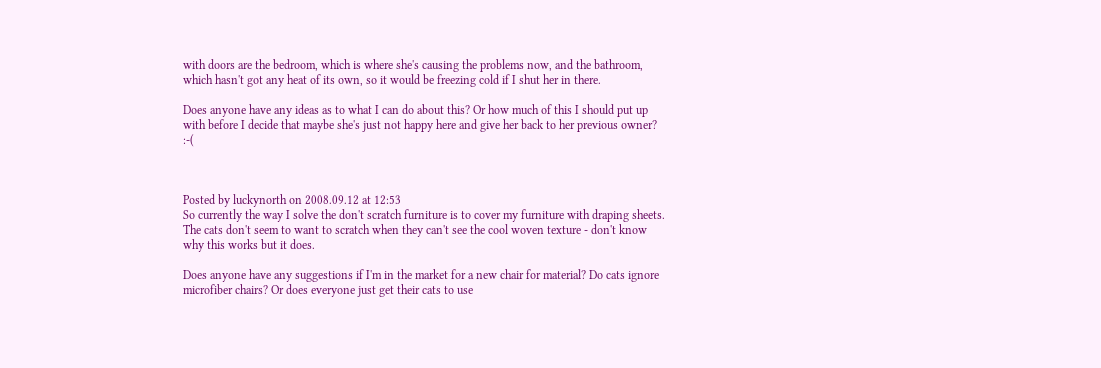with doors are the bedroom, which is where she's causing the problems now, and the bathroom, which hasn't got any heat of its own, so it would be freezing cold if I shut her in there.

Does anyone have any ideas as to what I can do about this? Or how much of this I should put up with before I decide that maybe she's just not happy here and give her back to her previous owner? :-(



Posted by luckynorth on 2008.09.12 at 12:53
So currently the way I solve the don't scratch furniture is to cover my furniture with draping sheets. The cats don't seem to want to scratch when they can't see the cool woven texture - don't know why this works but it does.

Does anyone have any suggestions if I'm in the market for a new chair for material? Do cats ignore microfiber chairs? Or does everyone just get their cats to use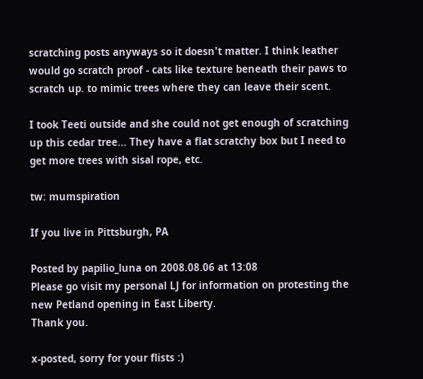scratching posts anyways so it doesn't matter. I think leather would go scratch proof - cats like texture beneath their paws to scratch up. to mimic trees where they can leave their scent.

I took Teeti outside and she could not get enough of scratching up this cedar tree... They have a flat scratchy box but I need to get more trees with sisal rope, etc.

tw: mumspiration

If you live in Pittsburgh, PA

Posted by papilio_luna on 2008.08.06 at 13:08
Please go visit my personal LJ for information on protesting the new Petland opening in East Liberty.
Thank you.

x-posted, sorry for your flists :)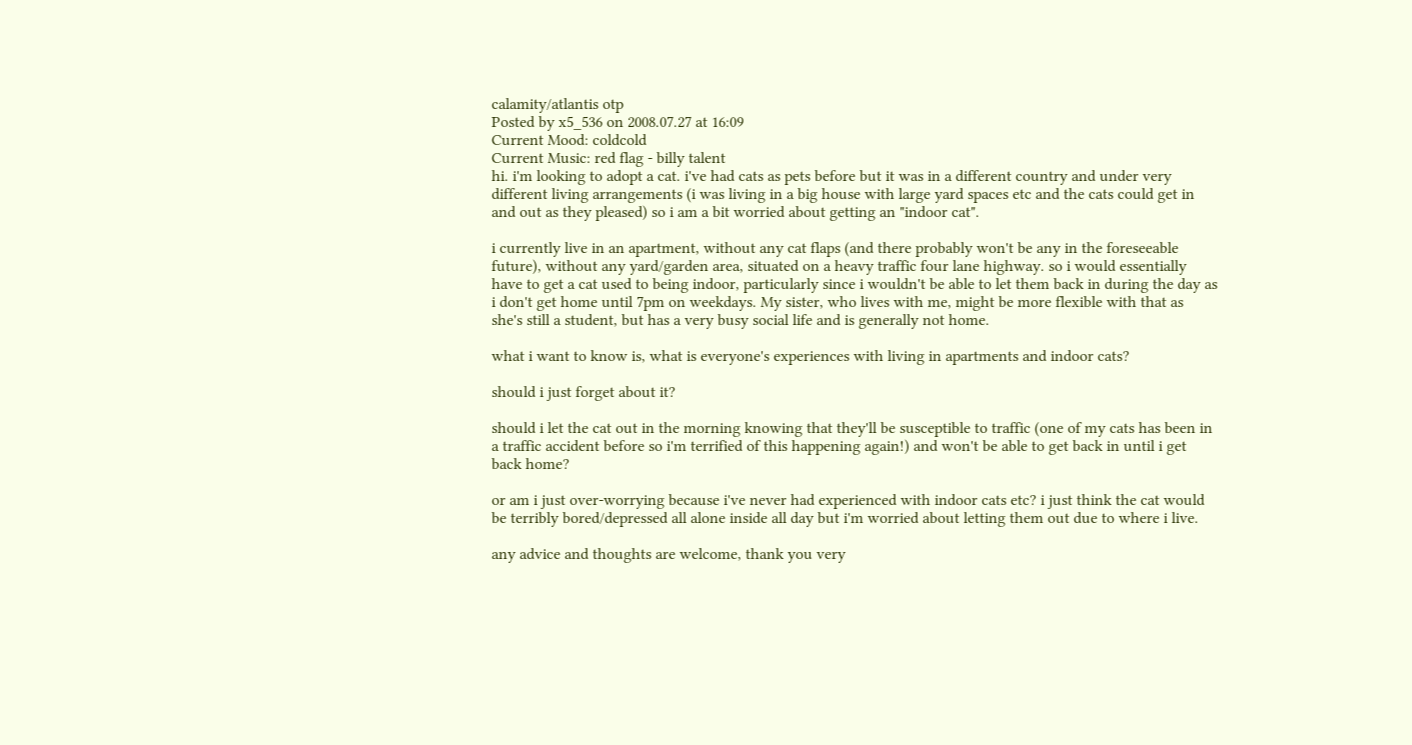calamity/atlantis otp
Posted by x5_536 on 2008.07.27 at 16:09
Current Mood: coldcold
Current Music: red flag - billy talent
hi. i'm looking to adopt a cat. i've had cats as pets before but it was in a different country and under very different living arrangements (i was living in a big house with large yard spaces etc and the cats could get in and out as they pleased) so i am a bit worried about getting an "indoor cat".

i currently live in an apartment, without any cat flaps (and there probably won't be any in the foreseeable future), without any yard/garden area, situated on a heavy traffic four lane highway. so i would essentially have to get a cat used to being indoor, particularly since i wouldn't be able to let them back in during the day as i don't get home until 7pm on weekdays. My sister, who lives with me, might be more flexible with that as she's still a student, but has a very busy social life and is generally not home.

what i want to know is, what is everyone's experiences with living in apartments and indoor cats?

should i just forget about it?

should i let the cat out in the morning knowing that they'll be susceptible to traffic (one of my cats has been in a traffic accident before so i'm terrified of this happening again!) and won't be able to get back in until i get back home?

or am i just over-worrying because i've never had experienced with indoor cats etc? i just think the cat would be terribly bored/depressed all alone inside all day but i'm worried about letting them out due to where i live.

any advice and thoughts are welcome, thank you very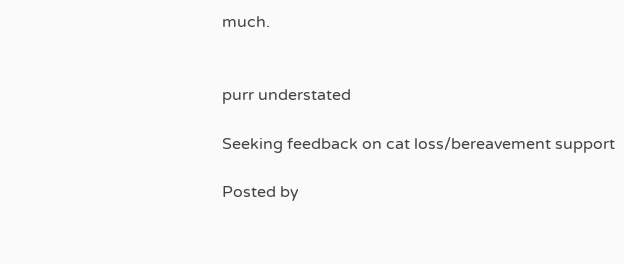much.


purr understated

Seeking feedback on cat loss/bereavement support

Posted by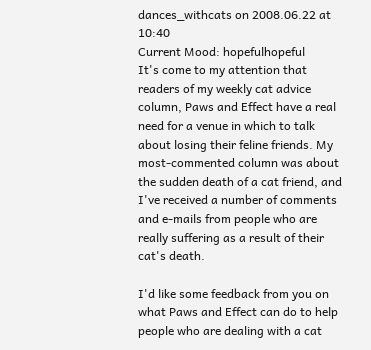dances_withcats on 2008.06.22 at 10:40
Current Mood: hopefulhopeful
It's come to my attention that readers of my weekly cat advice column, Paws and Effect have a real need for a venue in which to talk about losing their feline friends. My most-commented column was about the sudden death of a cat friend, and I've received a number of comments and e-mails from people who are really suffering as a result of their cat's death.

I'd like some feedback from you on what Paws and Effect can do to help people who are dealing with a cat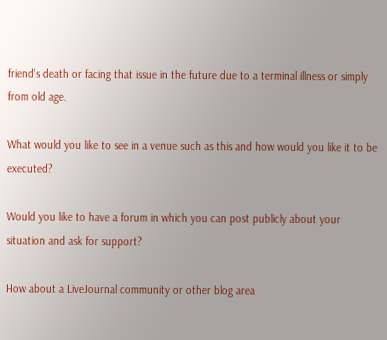friend's death or facing that issue in the future due to a terminal illness or simply from old age.

What would you like to see in a venue such as this and how would you like it to be executed?

Would you like to have a forum in which you can post publicly about your situation and ask for support?

How about a LiveJournal community or other blog area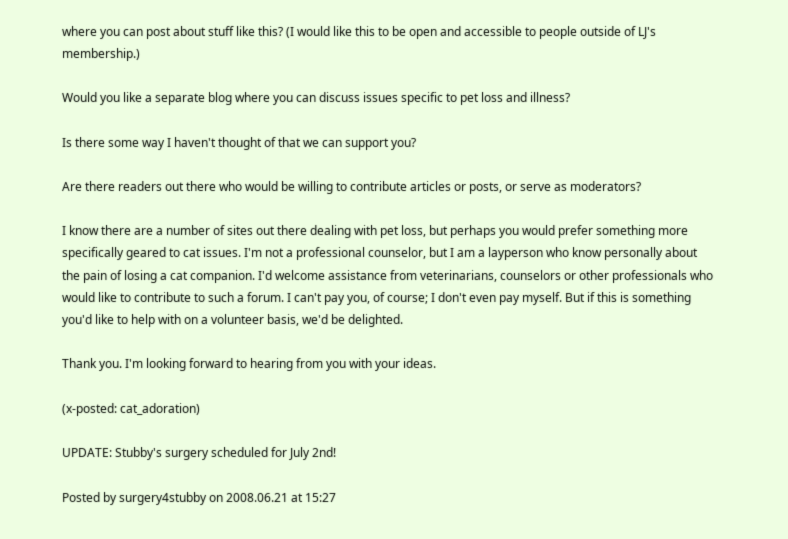where you can post about stuff like this? (I would like this to be open and accessible to people outside of LJ's membership.)

Would you like a separate blog where you can discuss issues specific to pet loss and illness?

Is there some way I haven't thought of that we can support you?

Are there readers out there who would be willing to contribute articles or posts, or serve as moderators?

I know there are a number of sites out there dealing with pet loss, but perhaps you would prefer something more specifically geared to cat issues. I'm not a professional counselor, but I am a layperson who know personally about the pain of losing a cat companion. I'd welcome assistance from veterinarians, counselors or other professionals who would like to contribute to such a forum. I can't pay you, of course; I don't even pay myself. But if this is something you'd like to help with on a volunteer basis, we'd be delighted.

Thank you. I'm looking forward to hearing from you with your ideas.

(x-posted: cat_adoration)

UPDATE: Stubby's surgery scheduled for July 2nd!

Posted by surgery4stubby on 2008.06.21 at 15:27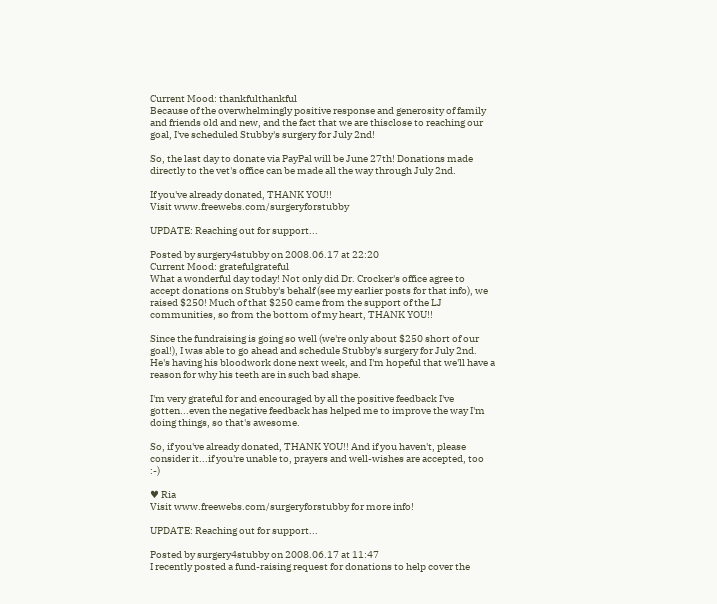Current Mood: thankfulthankful
Because of the overwhelmingly positive response and generosity of family and friends old and new, and the fact that we are thisclose to reaching our goal, I've scheduled Stubby's surgery for July 2nd!

So, the last day to donate via PayPal will be June 27th! Donations made directly to the vet's office can be made all the way through July 2nd.

If you've already donated, THANK YOU!!
Visit www.freewebs.com/surgeryforstubby

UPDATE: Reaching out for support...

Posted by surgery4stubby on 2008.06.17 at 22:20
Current Mood: gratefulgrateful
What a wonderful day today! Not only did Dr. Crocker's office agree to accept donations on Stubby's behalf (see my earlier posts for that info), we raised $250! Much of that $250 came from the support of the LJ communities, so from the bottom of my heart, THANK YOU!!

Since the fundraising is going so well (we're only about $250 short of our goal!), I was able to go ahead and schedule Stubby's surgery for July 2nd. He's having his bloodwork done next week, and I'm hopeful that we'll have a reason for why his teeth are in such bad shape.

I'm very grateful for and encouraged by all the positive feedback I've gotten...even the negative feedback has helped me to improve the way I'm doing things, so that's awesome.

So, if you've already donated, THANK YOU!! And if you haven't, please consider it...if you're unable to, prayers and well-wishes are accepted, too :-)

♥ Ria
Visit www.freewebs.com/surgeryforstubby for more info!

UPDATE: Reaching out for support...

Posted by surgery4stubby on 2008.06.17 at 11:47
I recently posted a fund-raising request for donations to help cover the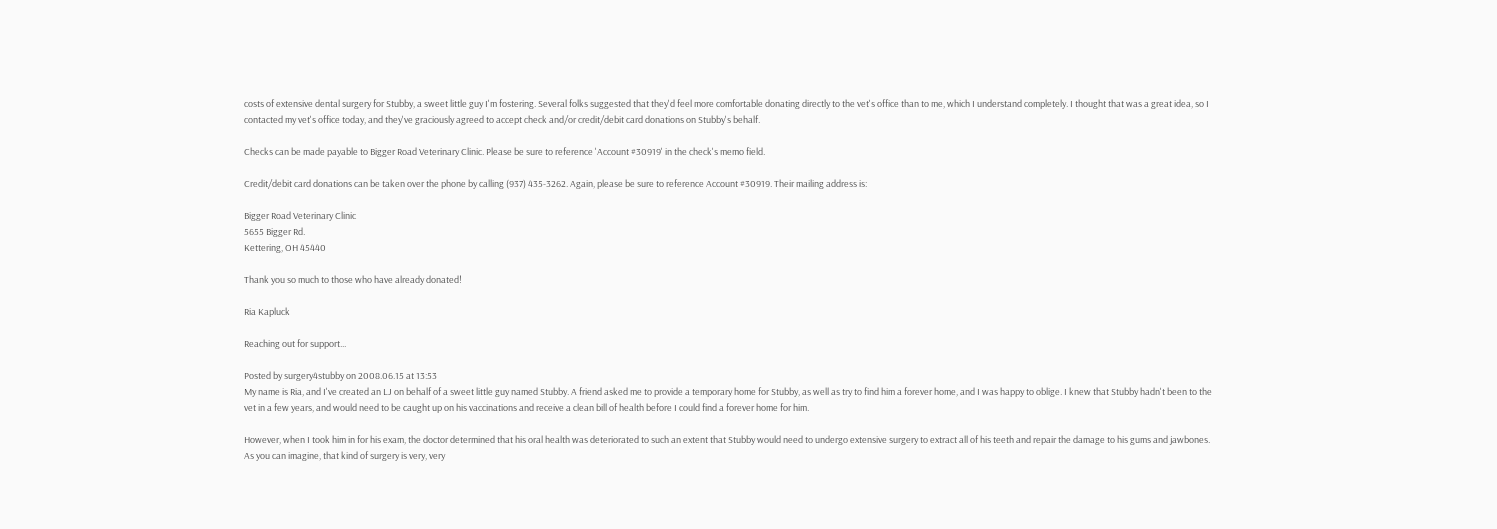costs of extensive dental surgery for Stubby, a sweet little guy I'm fostering. Several folks suggested that they'd feel more comfortable donating directly to the vet's office than to me, which I understand completely. I thought that was a great idea, so I contacted my vet's office today, and they've graciously agreed to accept check and/or credit/debit card donations on Stubby's behalf.

Checks can be made payable to Bigger Road Veterinary Clinic. Please be sure to reference 'Account #30919' in the check's memo field.

Credit/debit card donations can be taken over the phone by calling (937) 435-3262. Again, please be sure to reference Account #30919. Their mailing address is:

Bigger Road Veterinary Clinic
5655 Bigger Rd.
Kettering, OH 45440

Thank you so much to those who have already donated!

Ria Kapluck

Reaching out for support...

Posted by surgery4stubby on 2008.06.15 at 13:53
My name is Ria, and I've created an LJ on behalf of a sweet little guy named Stubby. A friend asked me to provide a temporary home for Stubby, as well as try to find him a forever home, and I was happy to oblige. I knew that Stubby hadn't been to the vet in a few years, and would need to be caught up on his vaccinations and receive a clean bill of health before I could find a forever home for him.

However, when I took him in for his exam, the doctor determined that his oral health was deteriorated to such an extent that Stubby would need to undergo extensive surgery to extract all of his teeth and repair the damage to his gums and jawbones. As you can imagine, that kind of surgery is very, very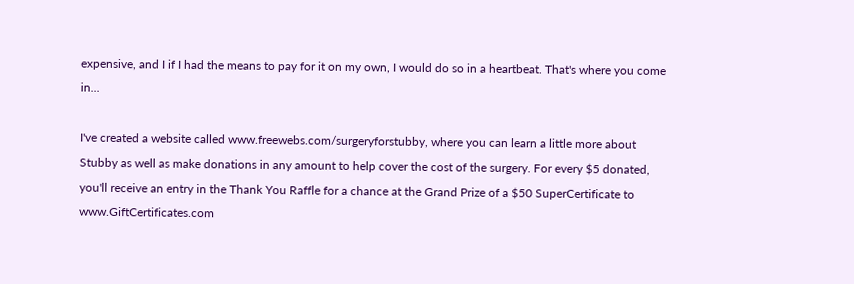expensive, and I if I had the means to pay for it on my own, I would do so in a heartbeat. That's where you come in...

I've created a website called www.freewebs.com/surgeryforstubby, where you can learn a little more about Stubby as well as make donations in any amount to help cover the cost of the surgery. For every $5 donated, you'll receive an entry in the Thank You Raffle for a chance at the Grand Prize of a $50 SuperCertificate to www.GiftCertificates.com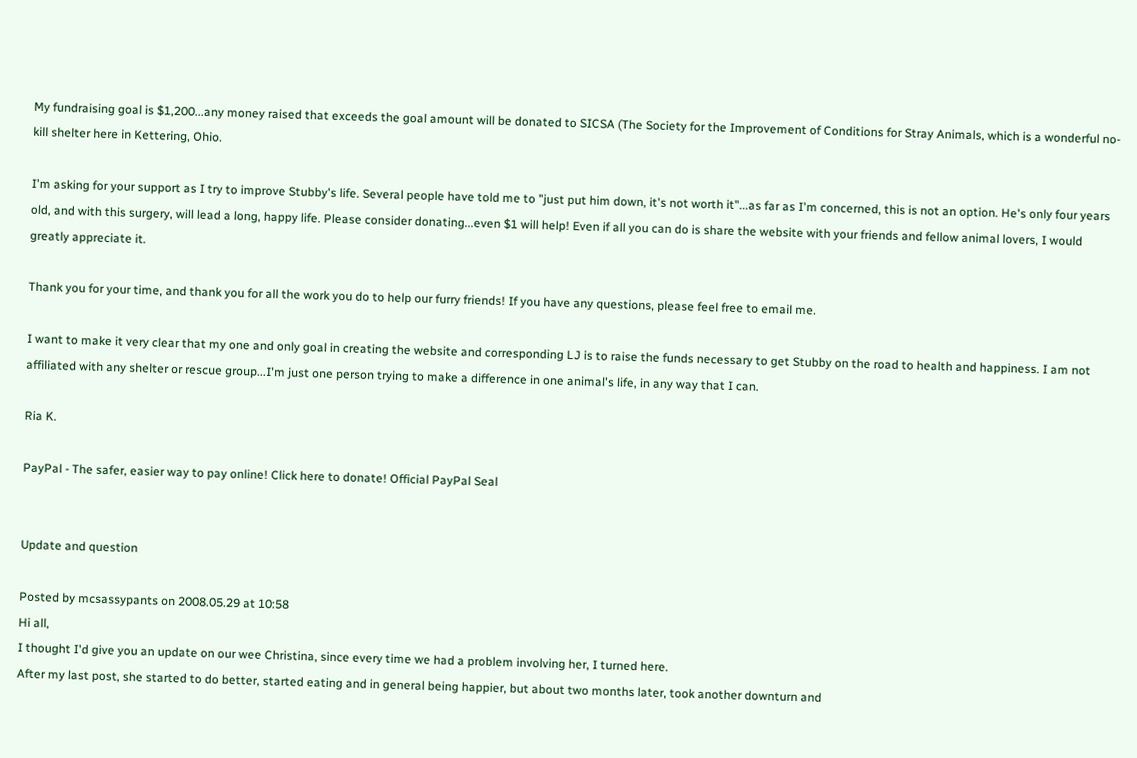My fundraising goal is $1,200...any money raised that exceeds the goal amount will be donated to SICSA (The Society for the Improvement of Conditions for Stray Animals, which is a wonderful no-kill shelter here in Kettering, Ohio.

I'm asking for your support as I try to improve Stubby's life. Several people have told me to "just put him down, it's not worth it"...as far as I'm concerned, this is not an option. He's only four years old, and with this surgery, will lead a long, happy life. Please consider donating...even $1 will help! Even if all you can do is share the website with your friends and fellow animal lovers, I would greatly appreciate it.

Thank you for your time, and thank you for all the work you do to help our furry friends! If you have any questions, please feel free to email me.

I want to make it very clear that my one and only goal in creating the website and corresponding LJ is to raise the funds necessary to get Stubby on the road to health and happiness. I am not affiliated with any shelter or rescue group...I'm just one person trying to make a difference in one animal's life, in any way that I can.

Ria K.

PayPal - The safer, easier way to pay online! Click here to donate! Official PayPal Seal


Update and question

Posted by mcsassypants on 2008.05.29 at 10:58
Hi all,
I thought I'd give you an update on our wee Christina, since every time we had a problem involving her, I turned here.
After my last post, she started to do better, started eating and in general being happier, but about two months later, took another downturn and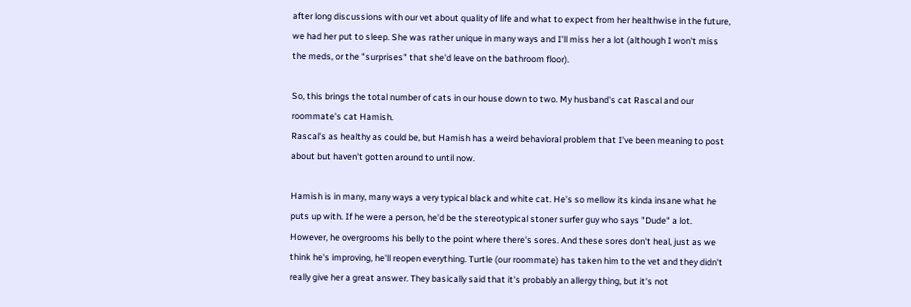after long discussions with our vet about quality of life and what to expect from her healthwise in the future, we had her put to sleep. She was rather unique in many ways and I'll miss her a lot (although I won't miss the meds, or the "surprises" that she'd leave on the bathroom floor).

So, this brings the total number of cats in our house down to two. My husband's cat Rascal and our roommate's cat Hamish.
Rascal's as healthy as could be, but Hamish has a weird behavioral problem that I've been meaning to post about but haven't gotten around to until now.

Hamish is in many, many ways a very typical black and white cat. He's so mellow its kinda insane what he puts up with. If he were a person, he'd be the stereotypical stoner surfer guy who says "Dude" a lot.
However, he overgrooms his belly to the point where there's sores. And these sores don't heal, just as we think he's improving, he'll reopen everything. Turtle (our roommate) has taken him to the vet and they didn't really give her a great answer. They basically said that it's probably an allergy thing, but it's not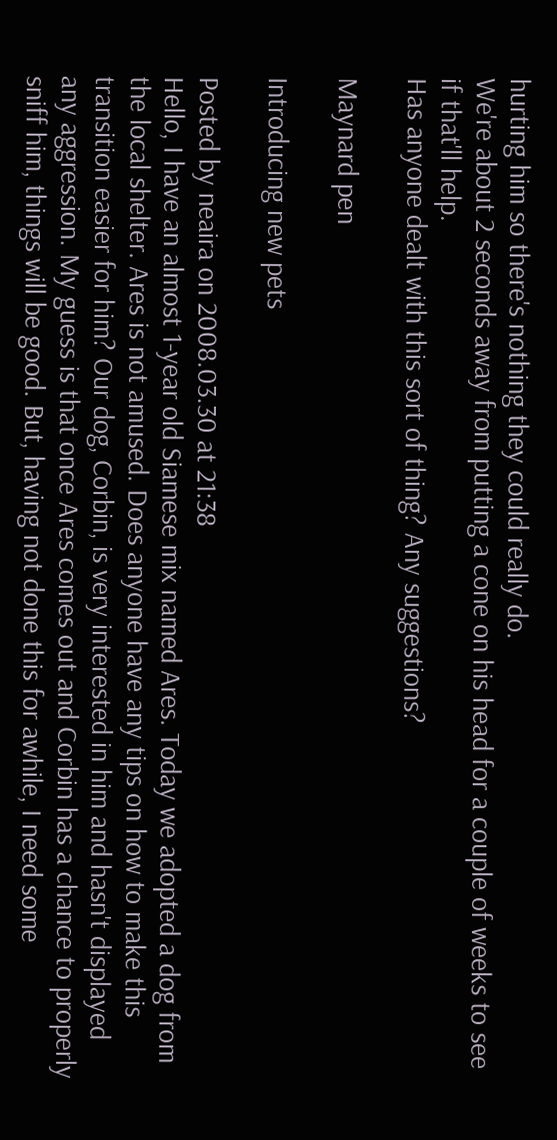hurting him so there's nothing they could really do.
We're about 2 seconds away from putting a cone on his head for a couple of weeks to see if that'll help.
Has anyone dealt with this sort of thing? Any suggestions?

Maynard pen

Introducing new pets

Posted by neaira on 2008.03.30 at 21:38
Hello, I have an almost 1-year old Siamese mix named Ares. Today we adopted a dog from the local shelter. Ares is not amused. Does anyone have any tips on how to make this transition easier for him? Our dog, Corbin, is very interested in him and hasn't displayed any aggression. My guess is that once Ares comes out and Corbin has a chance to properly sniff him, things will be good. But, having not done this for awhile, I need some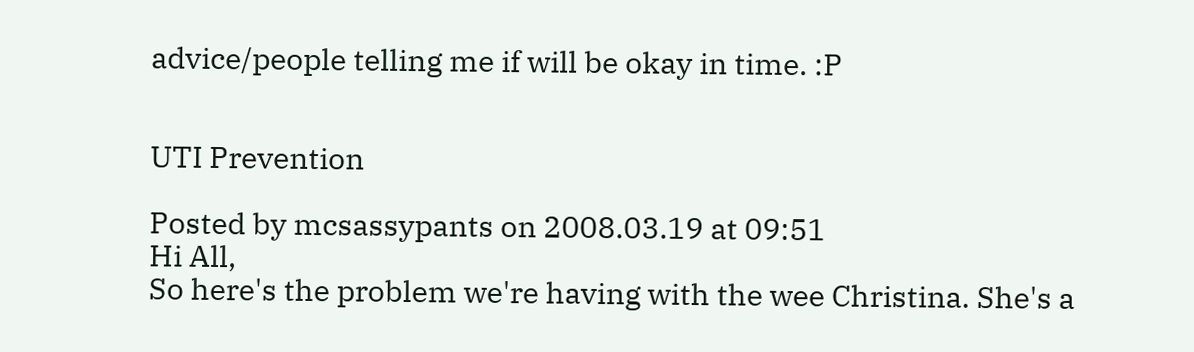advice/people telling me if will be okay in time. :P


UTI Prevention

Posted by mcsassypants on 2008.03.19 at 09:51
Hi All,
So here's the problem we're having with the wee Christina. She's a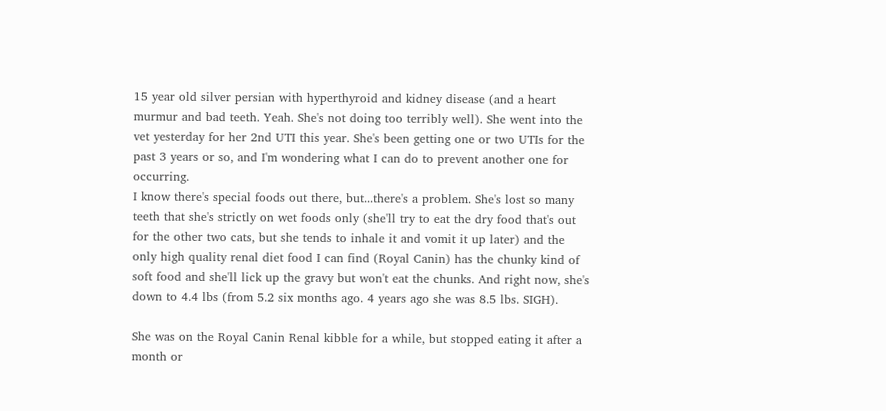15 year old silver persian with hyperthyroid and kidney disease (and a heart murmur and bad teeth. Yeah. She's not doing too terribly well). She went into the vet yesterday for her 2nd UTI this year. She's been getting one or two UTIs for the past 3 years or so, and I'm wondering what I can do to prevent another one for occurring.
I know there's special foods out there, but...there's a problem. She's lost so many teeth that she's strictly on wet foods only (she'll try to eat the dry food that's out for the other two cats, but she tends to inhale it and vomit it up later) and the only high quality renal diet food I can find (Royal Canin) has the chunky kind of soft food and she'll lick up the gravy but won't eat the chunks. And right now, she's down to 4.4 lbs (from 5.2 six months ago. 4 years ago she was 8.5 lbs. SIGH).

She was on the Royal Canin Renal kibble for a while, but stopped eating it after a month or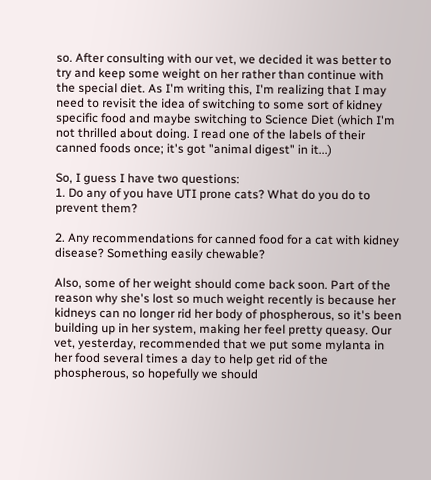so. After consulting with our vet, we decided it was better to try and keep some weight on her rather than continue with the special diet. As I'm writing this, I'm realizing that I may need to revisit the idea of switching to some sort of kidney specific food and maybe switching to Science Diet (which I'm not thrilled about doing. I read one of the labels of their canned foods once; it's got "animal digest" in it...)

So, I guess I have two questions:
1. Do any of you have UTI prone cats? What do you do to prevent them?

2. Any recommendations for canned food for a cat with kidney disease? Something easily chewable?

Also, some of her weight should come back soon. Part of the reason why she's lost so much weight recently is because her kidneys can no longer rid her body of phospherous, so it's been building up in her system, making her feel pretty queasy. Our vet, yesterday, recommended that we put some mylanta in her food several times a day to help get rid of the phospherous, so hopefully we should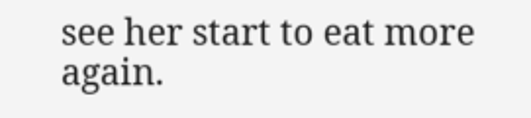see her start to eat more again.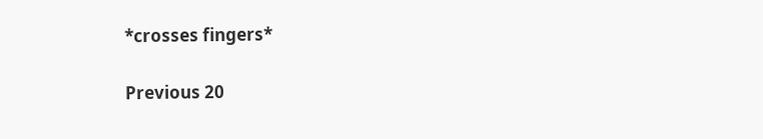*crosses fingers*

Previous 20